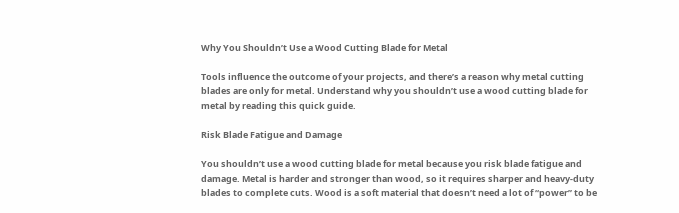Why You Shouldn’t Use a Wood Cutting Blade for Metal

Tools influence the outcome of your projects, and there’s a reason why metal cutting blades are only for metal. Understand why you shouldn’t use a wood cutting blade for metal by reading this quick guide.

Risk Blade Fatigue and Damage

You shouldn’t use a wood cutting blade for metal because you risk blade fatigue and damage. Metal is harder and stronger than wood, so it requires sharper and heavy-duty blades to complete cuts. Wood is a soft material that doesn’t need a lot of “power” to be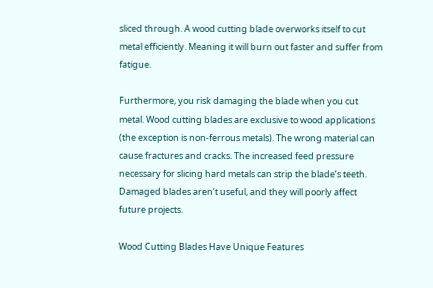sliced through. A wood cutting blade overworks itself to cut metal efficiently. Meaning it will burn out faster and suffer from fatigue.

Furthermore, you risk damaging the blade when you cut metal. Wood cutting blades are exclusive to wood applications (the exception is non-ferrous metals). The wrong material can cause fractures and cracks. The increased feed pressure necessary for slicing hard metals can strip the blade’s teeth. Damaged blades aren’t useful, and they will poorly affect future projects.

Wood Cutting Blades Have Unique Features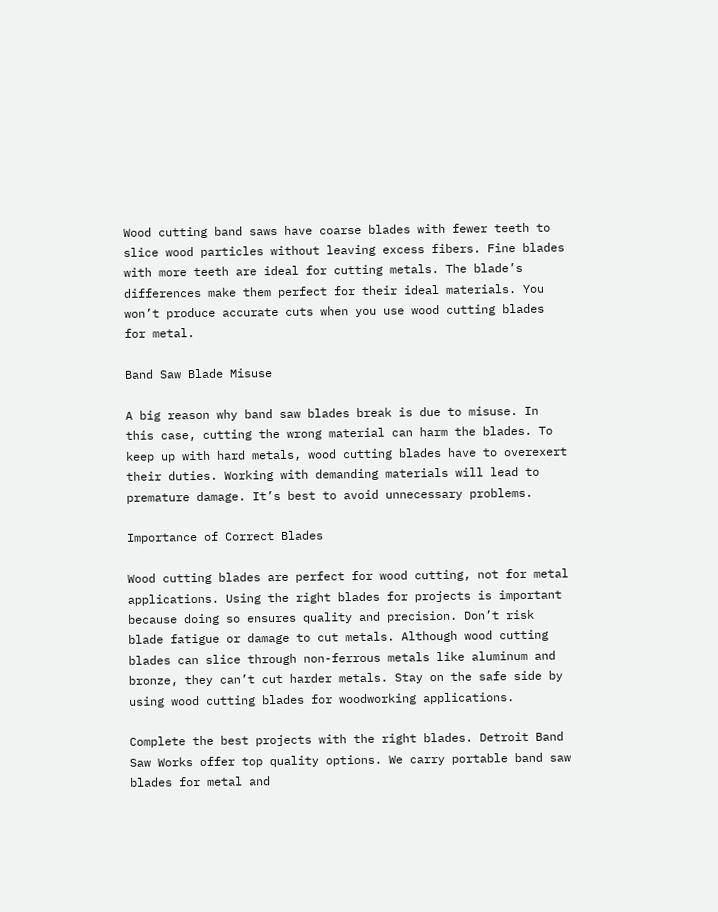Wood cutting band saws have coarse blades with fewer teeth to slice wood particles without leaving excess fibers. Fine blades with more teeth are ideal for cutting metals. The blade’s differences make them perfect for their ideal materials. You won’t produce accurate cuts when you use wood cutting blades for metal.

Band Saw Blade Misuse

A big reason why band saw blades break is due to misuse. In this case, cutting the wrong material can harm the blades. To keep up with hard metals, wood cutting blades have to overexert their duties. Working with demanding materials will lead to premature damage. It’s best to avoid unnecessary problems.

Importance of Correct Blades

Wood cutting blades are perfect for wood cutting, not for metal applications. Using the right blades for projects is important because doing so ensures quality and precision. Don’t risk blade fatigue or damage to cut metals. Although wood cutting blades can slice through non-ferrous metals like aluminum and bronze, they can’t cut harder metals. Stay on the safe side by using wood cutting blades for woodworking applications.

Complete the best projects with the right blades. Detroit Band Saw Works offer top quality options. We carry portable band saw blades for metal and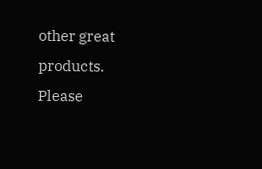other great products. Please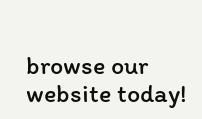browse our website today!